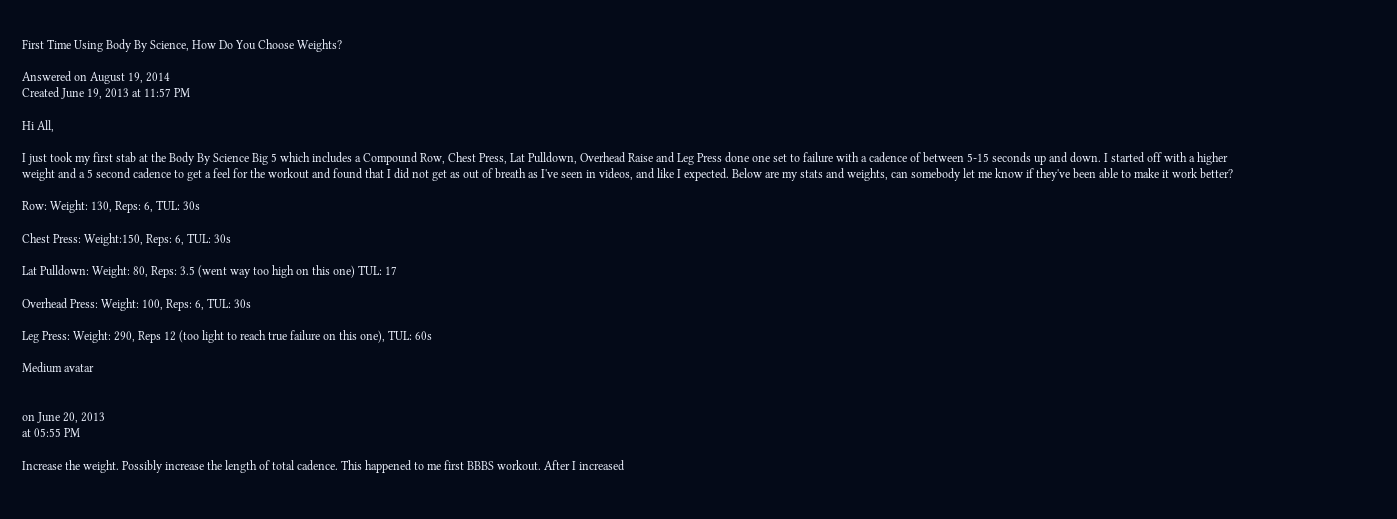First Time Using Body By Science, How Do You Choose Weights?

Answered on August 19, 2014
Created June 19, 2013 at 11:57 PM

Hi All,

I just took my first stab at the Body By Science Big 5 which includes a Compound Row, Chest Press, Lat Pulldown, Overhead Raise and Leg Press done one set to failure with a cadence of between 5-15 seconds up and down. I started off with a higher weight and a 5 second cadence to get a feel for the workout and found that I did not get as out of breath as I've seen in videos, and like I expected. Below are my stats and weights, can somebody let me know if they've been able to make it work better?

Row: Weight: 130, Reps: 6, TUL: 30s

Chest Press: Weight:150, Reps: 6, TUL: 30s

Lat Pulldown: Weight: 80, Reps: 3.5 (went way too high on this one) TUL: 17

Overhead Press: Weight: 100, Reps: 6, TUL: 30s

Leg Press: Weight: 290, Reps 12 (too light to reach true failure on this one), TUL: 60s

Medium avatar


on June 20, 2013
at 05:55 PM

Increase the weight. Possibly increase the length of total cadence. This happened to me first BBBS workout. After I increased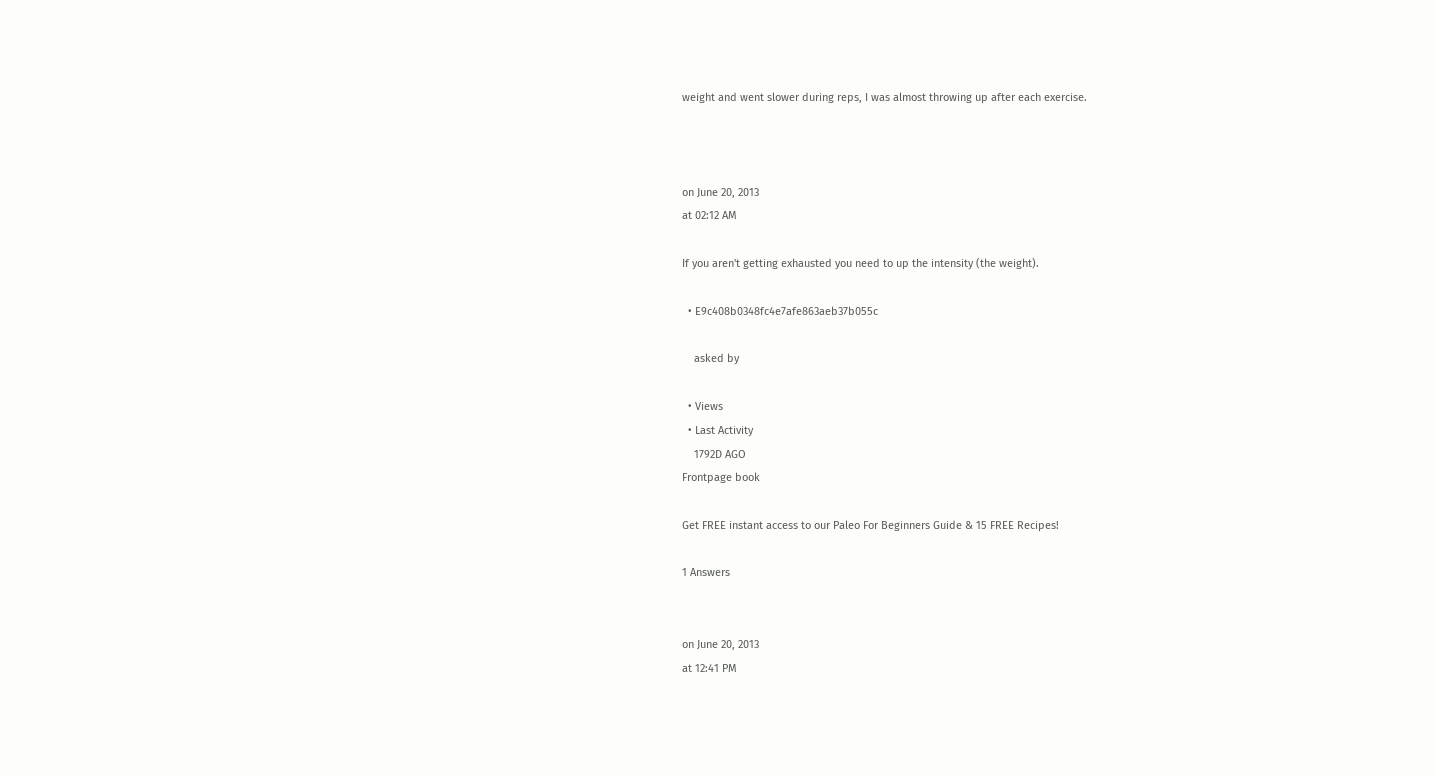weight and went slower during reps, I was almost throwing up after each exercise.



on June 20, 2013
at 02:12 AM

If you aren't getting exhausted you need to up the intensity (the weight).

  • E9c408b0348fc4e7afe863aeb37b055c

    asked by

  • Views
  • Last Activity
    1792D AGO
Frontpage book

Get FREE instant access to our Paleo For Beginners Guide & 15 FREE Recipes!

1 Answers


on June 20, 2013
at 12:41 PM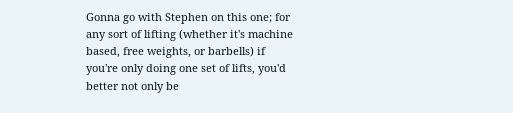Gonna go with Stephen on this one; for any sort of lifting (whether it's machine based, free weights, or barbells) if you're only doing one set of lifts, you'd better not only be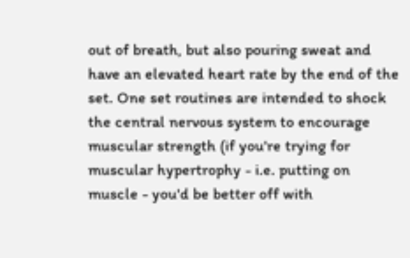out of breath, but also pouring sweat and have an elevated heart rate by the end of the set. One set routines are intended to shock the central nervous system to encourage muscular strength (if you're trying for muscular hypertrophy - i.e. putting on muscle - you'd be better off with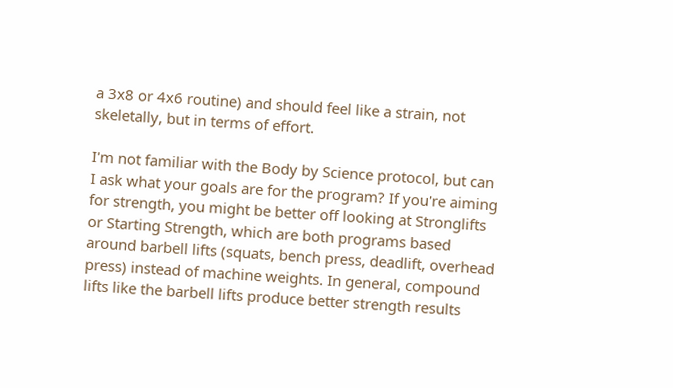a 3x8 or 4x6 routine) and should feel like a strain, not skeletally, but in terms of effort.

I'm not familiar with the Body by Science protocol, but can I ask what your goals are for the program? If you're aiming for strength, you might be better off looking at Stronglifts or Starting Strength, which are both programs based around barbell lifts (squats, bench press, deadlift, overhead press) instead of machine weights. In general, compound lifts like the barbell lifts produce better strength results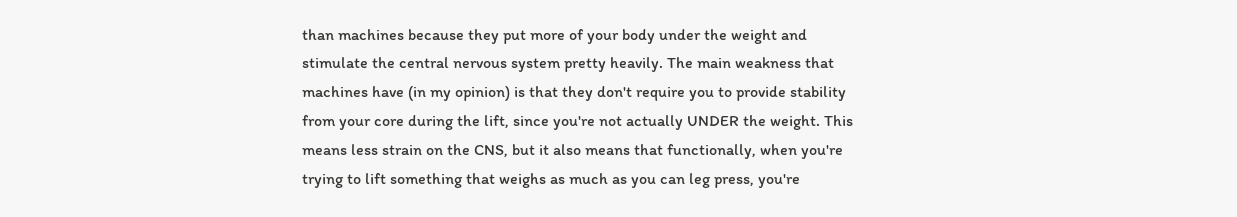than machines because they put more of your body under the weight and stimulate the central nervous system pretty heavily. The main weakness that machines have (in my opinion) is that they don't require you to provide stability from your core during the lift, since you're not actually UNDER the weight. This means less strain on the CNS, but it also means that functionally, when you're trying to lift something that weighs as much as you can leg press, you're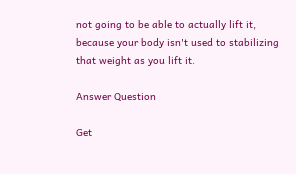not going to be able to actually lift it, because your body isn't used to stabilizing that weight as you lift it.

Answer Question

Get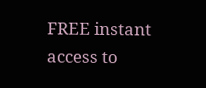FREE instant access to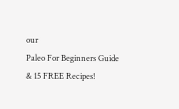our
Paleo For Beginners Guide & 15 FREE Recipes!